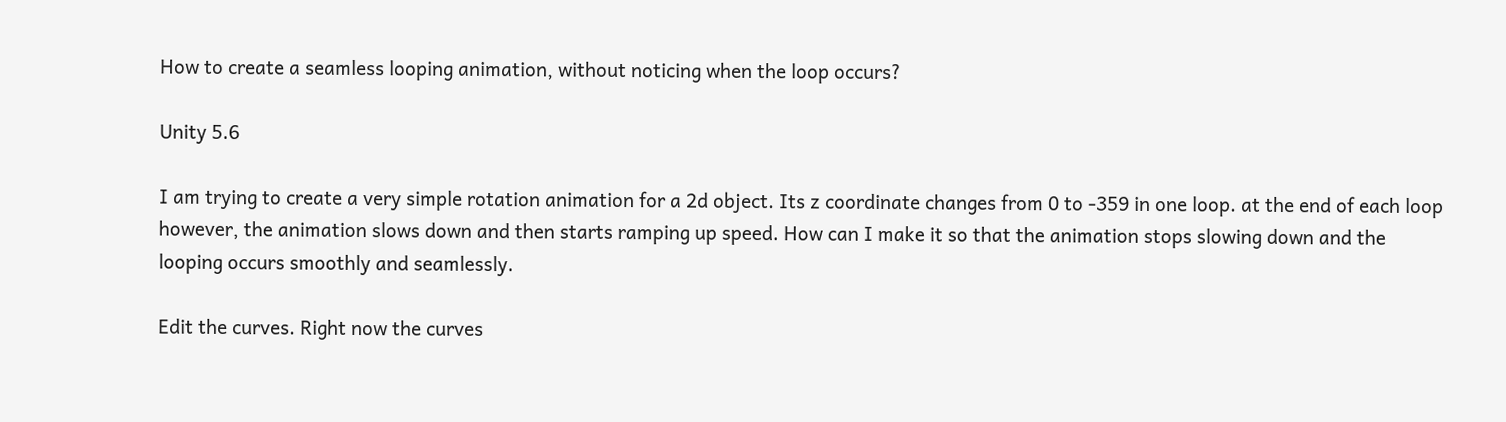How to create a seamless looping animation, without noticing when the loop occurs?

Unity 5.6

I am trying to create a very simple rotation animation for a 2d object. Its z coordinate changes from 0 to -359 in one loop. at the end of each loop however, the animation slows down and then starts ramping up speed. How can I make it so that the animation stops slowing down and the looping occurs smoothly and seamlessly.

Edit the curves. Right now the curves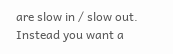are slow in / slow out. Instead you want a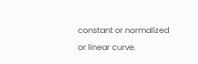constant or normalized or linear curve.